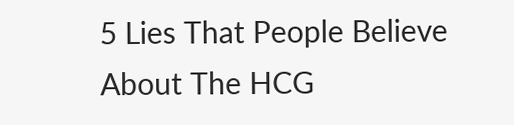5 Lies That People Believe About The HCG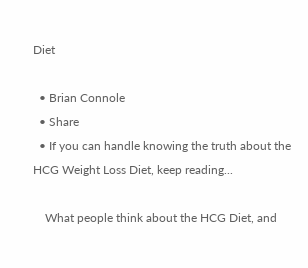Diet

  • Brian Connole
  • Share
  • If you can handle knowing the truth about the HCG Weight Loss Diet, keep reading...

    What people think about the HCG Diet, and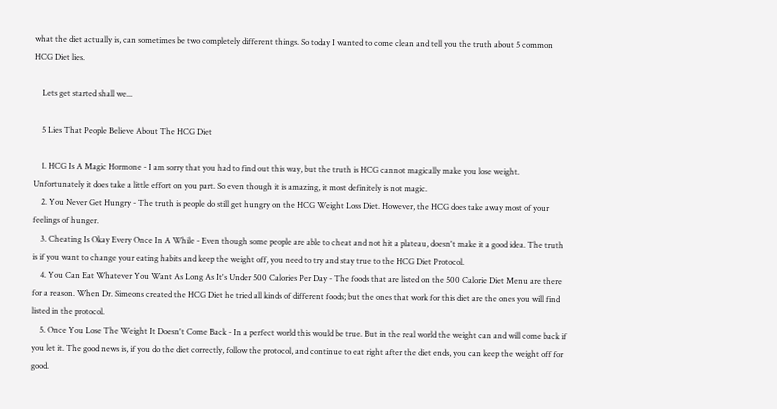what the diet actually is, can sometimes be two completely different things. So today I wanted to come clean and tell you the truth about 5 common HCG Diet lies.

    Lets get started shall we...

    5 Lies That People Believe About The HCG Diet

    1. HCG Is A Magic Hormone - I am sorry that you had to find out this way, but the truth is HCG cannot magically make you lose weight. Unfortunately it does take a little effort on you part. So even though it is amazing, it most definitely is not magic.
    2. You Never Get Hungry - The truth is people do still get hungry on the HCG Weight Loss Diet. However, the HCG does take away most of your feelings of hunger.
    3. Cheating Is Okay Every Once In A While - Even though some people are able to cheat and not hit a plateau, doesn't make it a good idea. The truth is if you want to change your eating habits and keep the weight off, you need to try and stay true to the HCG Diet Protocol.
    4. You Can Eat Whatever You Want As Long As It's Under 500 Calories Per Day - The foods that are listed on the 500 Calorie Diet Menu are there for a reason. When Dr. Simeons created the HCG Diet he tried all kinds of different foods; but the ones that work for this diet are the ones you will find listed in the protocol.
    5. Once You Lose The Weight It Doesn't Come Back - In a perfect world this would be true. But in the real world the weight can and will come back if you let it. The good news is, if you do the diet correctly, follow the protocol, and continue to eat right after the diet ends, you can keep the weight off for good.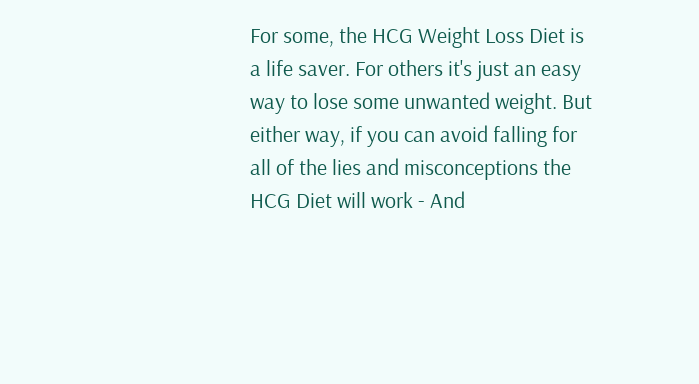For some, the HCG Weight Loss Diet is a life saver. For others it's just an easy way to lose some unwanted weight. But either way, if you can avoid falling for all of the lies and misconceptions the HCG Diet will work - And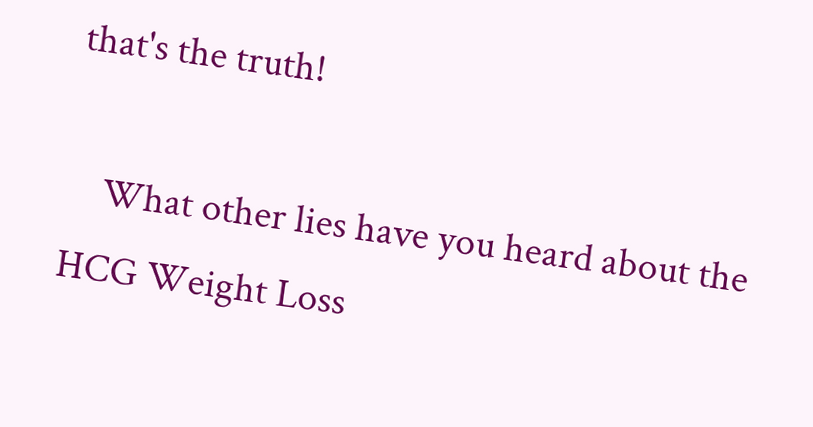that's the truth!

    What other lies have you heard about the HCG Weight Loss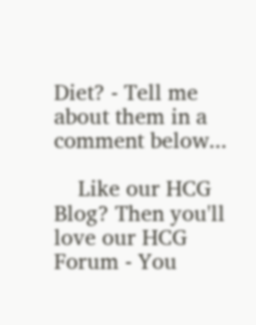Diet? - Tell me about them in a comment below...

    Like our HCG Blog? Then you'll love our HCG Forum - You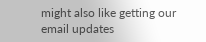might also like getting our email updates